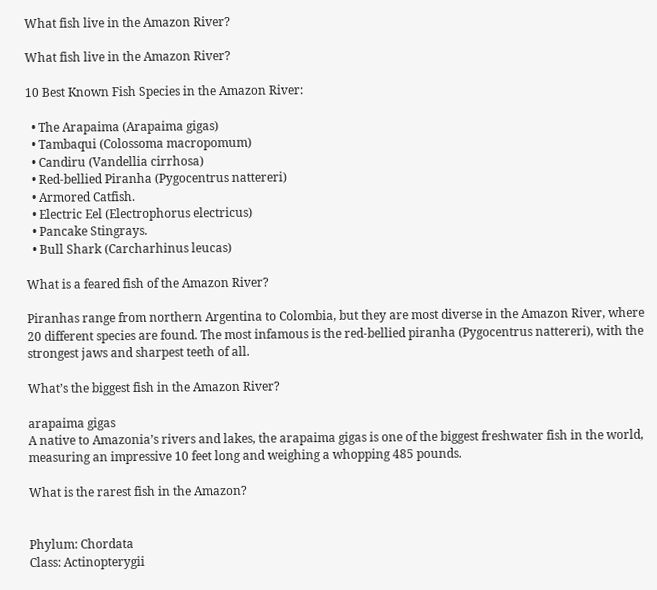What fish live in the Amazon River?

What fish live in the Amazon River?

10 Best Known Fish Species in the Amazon River:

  • The Arapaima (Arapaima gigas)
  • Tambaqui (Colossoma macropomum)
  • Candiru (Vandellia cirrhosa)
  • Red-bellied Piranha (Pygocentrus nattereri)
  • Armored Catfish.
  • Electric Eel (Electrophorus electricus)
  • Pancake Stingrays.
  • Bull Shark (Carcharhinus leucas)

What is a feared fish of the Amazon River?

Piranhas range from northern Argentina to Colombia, but they are most diverse in the Amazon River, where 20 different species are found. The most infamous is the red-bellied piranha (Pygocentrus nattereri), with the strongest jaws and sharpest teeth of all.

What’s the biggest fish in the Amazon River?

arapaima gigas
A native to Amazonia’s rivers and lakes, the arapaima gigas is one of the biggest freshwater fish in the world, measuring an impressive 10 feet long and weighing a whopping 485 pounds.

What is the rarest fish in the Amazon?


Phylum: Chordata
Class: Actinopterygii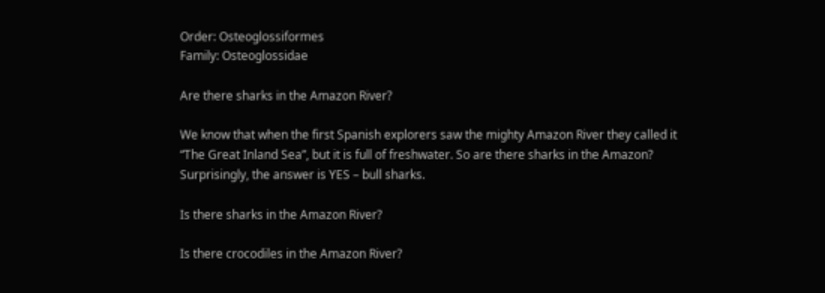Order: Osteoglossiformes
Family: Osteoglossidae

Are there sharks in the Amazon River?

We know that when the first Spanish explorers saw the mighty Amazon River they called it “The Great Inland Sea”, but it is full of freshwater. So are there sharks in the Amazon? Surprisingly, the answer is YES – bull sharks.

Is there sharks in the Amazon River?

Is there crocodiles in the Amazon River?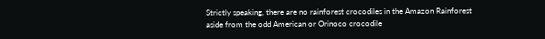Strictly speaking, there are no rainforest crocodiles in the Amazon Rainforest aside from the odd American or Orinoco crocodile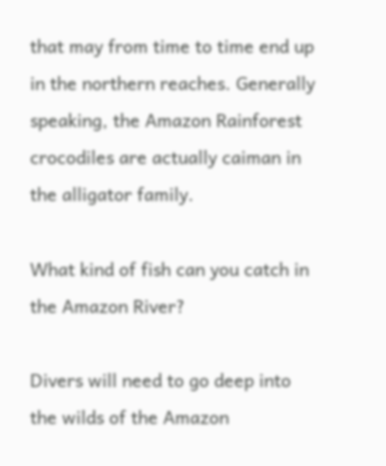that may from time to time end up in the northern reaches. Generally speaking, the Amazon Rainforest crocodiles are actually caiman in the alligator family.

What kind of fish can you catch in the Amazon River?

Divers will need to go deep into the wilds of the Amazon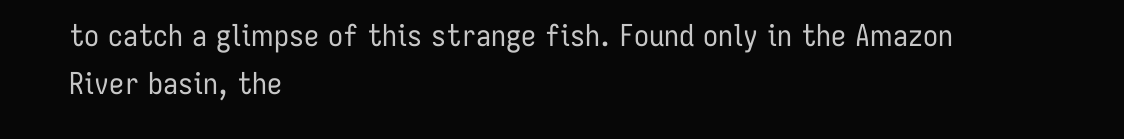to catch a glimpse of this strange fish. Found only in the Amazon River basin, the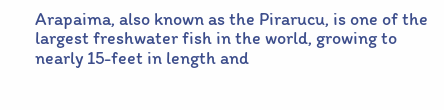Arapaima, also known as the Pirarucu, is one of the largest freshwater fish in the world, growing to nearly 15-feet in length and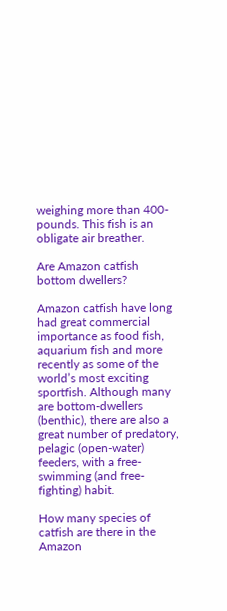weighing more than 400-pounds. This fish is an obligate air breather.

Are Amazon catfish bottom dwellers?

Amazon catfish have long had great commercial importance as food fish, aquarium fish and more recently as some of the world’s most exciting sportfish. Although many are bottom-dwellers (benthic), there are also a great number of predatory, pelagic (open-water) feeders, with a free-swimming (and free-fighting) habit.

How many species of catfish are there in the Amazon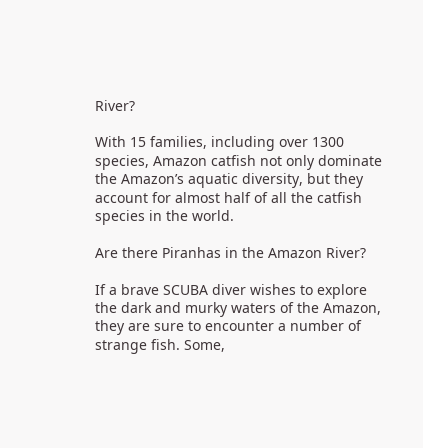River?

With 15 families, including over 1300 species, Amazon catfish not only dominate the Amazon’s aquatic diversity, but they account for almost half of all the catfish species in the world.

Are there Piranhas in the Amazon River?

If a brave SCUBA diver wishes to explore the dark and murky waters of the Amazon, they are sure to encounter a number of strange fish. Some,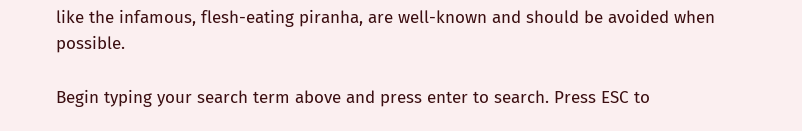like the infamous, flesh-eating piranha, are well-known and should be avoided when possible.

Begin typing your search term above and press enter to search. Press ESC to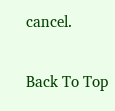cancel.

Back To Top